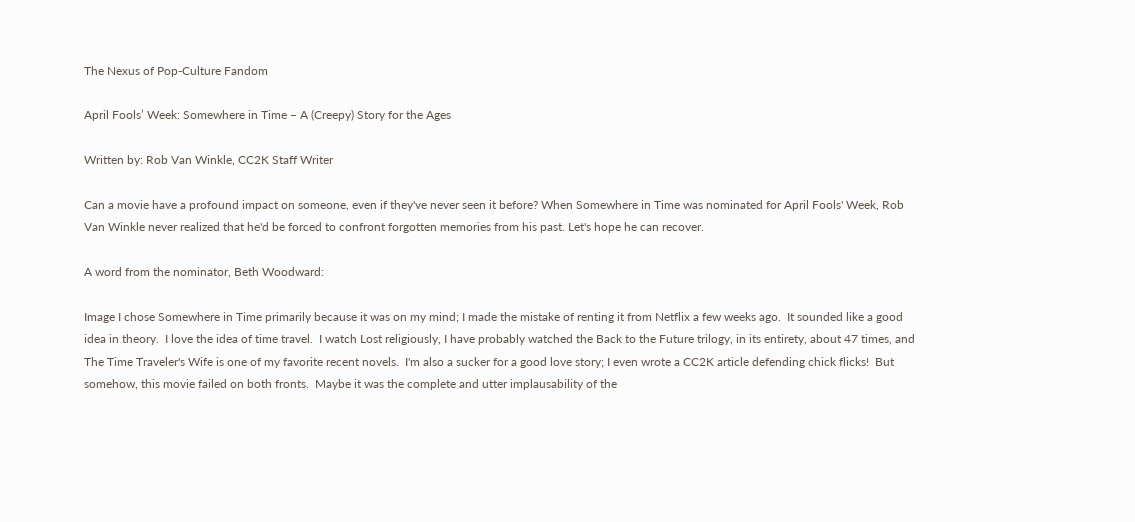The Nexus of Pop-Culture Fandom

April Fools’ Week: Somewhere in Time – A (Creepy) Story for the Ages

Written by: Rob Van Winkle, CC2K Staff Writer

Can a movie have a profound impact on someone, even if they've never seen it before? When Somewhere in Time was nominated for April Fools' Week, Rob Van Winkle never realized that he'd be forced to confront forgotten memories from his past. Let's hope he can recover.

A word from the nominator, Beth Woodward:

Image I chose Somewhere in Time primarily because it was on my mind; I made the mistake of renting it from Netflix a few weeks ago.  It sounded like a good idea in theory.  I love the idea of time travel.  I watch Lost religiously, I have probably watched the Back to the Future trilogy, in its entirety, about 47 times, and The Time Traveler's Wife is one of my favorite recent novels.  I'm also a sucker for a good love story; I even wrote a CC2K article defending chick flicks!  But somehow, this movie failed on both fronts.  Maybe it was the complete and utter implausability of the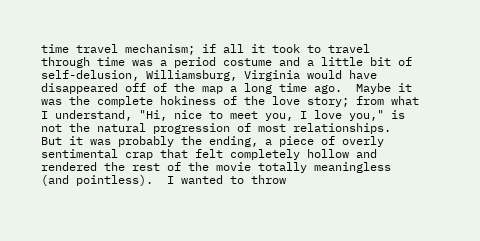time travel mechanism; if all it took to travel through time was a period costume and a little bit of self-delusion, Williamsburg, Virginia would have disappeared off of the map a long time ago.  Maybe it was the complete hokiness of the love story; from what I understand, "Hi, nice to meet you, I love you," is not the natural progression of most relationships.  But it was probably the ending, a piece of overly sentimental crap that felt completely hollow and rendered the rest of the movie totally meaningless (and pointless).  I wanted to throw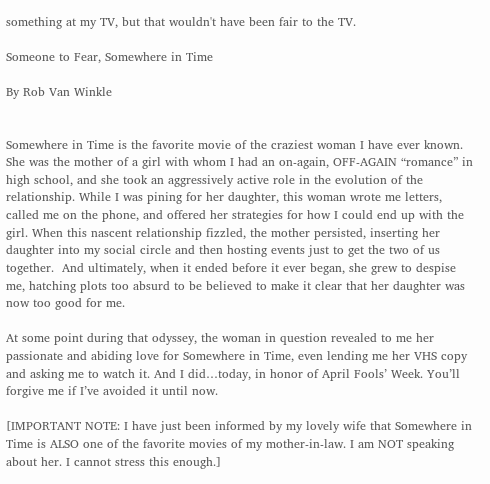something at my TV, but that wouldn't have been fair to the TV.

Someone to Fear, Somewhere in Time

By Rob Van Winkle


Somewhere in Time is the favorite movie of the craziest woman I have ever known. She was the mother of a girl with whom I had an on-again, OFF-AGAIN “romance” in high school, and she took an aggressively active role in the evolution of the relationship. While I was pining for her daughter, this woman wrote me letters, called me on the phone, and offered her strategies for how I could end up with the girl. When this nascent relationship fizzled, the mother persisted, inserting her daughter into my social circle and then hosting events just to get the two of us together.  And ultimately, when it ended before it ever began, she grew to despise me, hatching plots too absurd to be believed to make it clear that her daughter was now too good for me.

At some point during that odyssey, the woman in question revealed to me her passionate and abiding love for Somewhere in Time, even lending me her VHS copy and asking me to watch it. And I did…today, in honor of April Fools’ Week. You’ll forgive me if I’ve avoided it until now.

[IMPORTANT NOTE: I have just been informed by my lovely wife that Somewhere in Time is ALSO one of the favorite movies of my mother-in-law. I am NOT speaking about her. I cannot stress this enough.]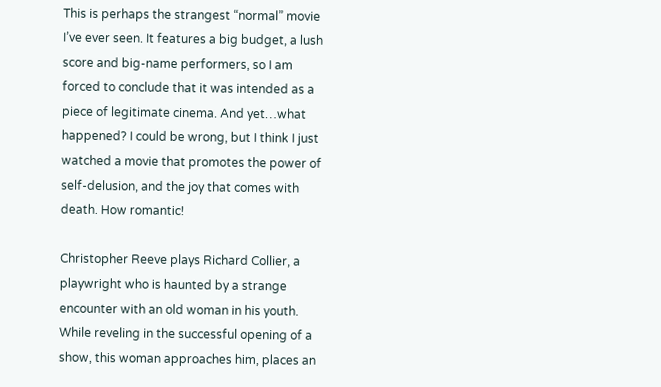This is perhaps the strangest “normal” movie I’ve ever seen. It features a big budget, a lush score and big-name performers, so I am forced to conclude that it was intended as a piece of legitimate cinema. And yet…what happened? I could be wrong, but I think I just watched a movie that promotes the power of self-delusion, and the joy that comes with death. How romantic!

Christopher Reeve plays Richard Collier, a playwright who is haunted by a strange encounter with an old woman in his youth. While reveling in the successful opening of a show, this woman approaches him, places an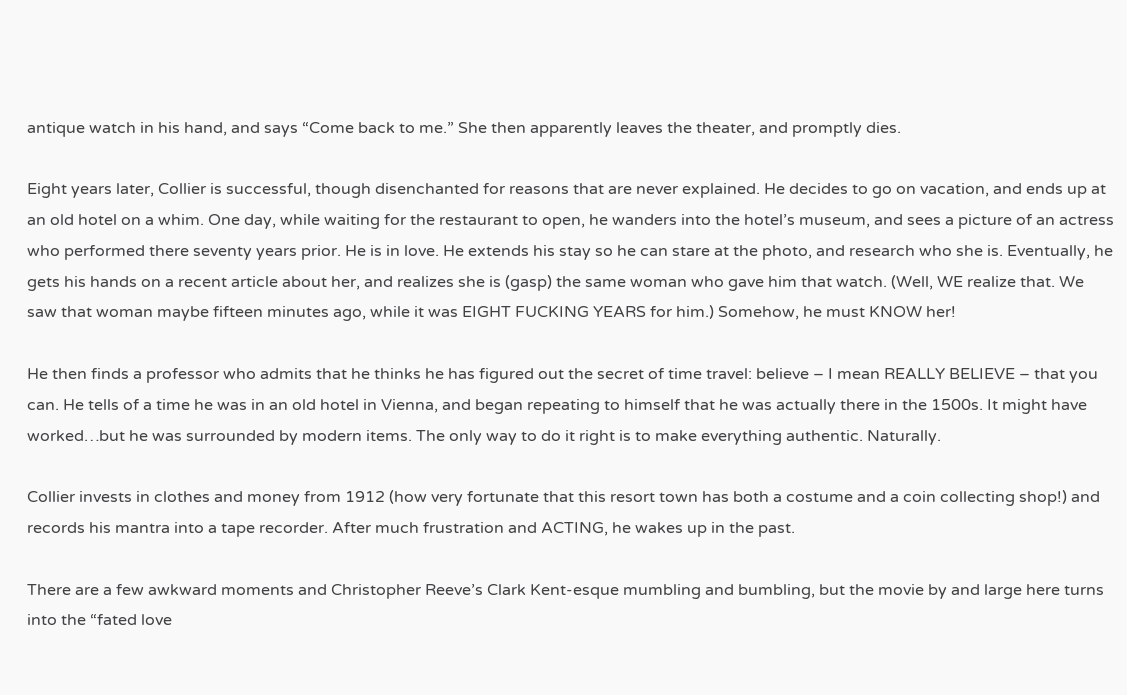antique watch in his hand, and says “Come back to me.” She then apparently leaves the theater, and promptly dies.

Eight years later, Collier is successful, though disenchanted for reasons that are never explained. He decides to go on vacation, and ends up at an old hotel on a whim. One day, while waiting for the restaurant to open, he wanders into the hotel’s museum, and sees a picture of an actress who performed there seventy years prior. He is in love. He extends his stay so he can stare at the photo, and research who she is. Eventually, he gets his hands on a recent article about her, and realizes she is (gasp) the same woman who gave him that watch. (Well, WE realize that. We saw that woman maybe fifteen minutes ago, while it was EIGHT FUCKING YEARS for him.) Somehow, he must KNOW her!

He then finds a professor who admits that he thinks he has figured out the secret of time travel: believe – I mean REALLY BELIEVE – that you can. He tells of a time he was in an old hotel in Vienna, and began repeating to himself that he was actually there in the 1500s. It might have worked…but he was surrounded by modern items. The only way to do it right is to make everything authentic. Naturally.

Collier invests in clothes and money from 1912 (how very fortunate that this resort town has both a costume and a coin collecting shop!) and records his mantra into a tape recorder. After much frustration and ACTING, he wakes up in the past.

There are a few awkward moments and Christopher Reeve’s Clark Kent-esque mumbling and bumbling, but the movie by and large here turns into the “fated love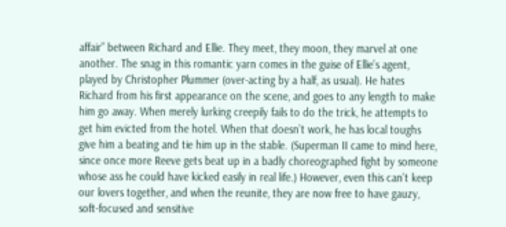affair” between Richard and Ellie. They meet, they moon, they marvel at one another. The snag in this romantic yarn comes in the guise of Ellie’s agent, played by Christopher Plummer (over-acting by a half, as usual). He hates Richard from his first appearance on the scene, and goes to any length to make him go away. When merely lurking creepily fails to do the trick, he attempts to get him evicted from the hotel. When that doesn’t work, he has local toughs give him a beating and tie him up in the stable. (Superman II came to mind here, since once more Reeve gets beat up in a badly choreographed fight by someone whose ass he could have kicked easily in real life.) However, even this can’t keep our lovers together, and when the reunite, they are now free to have gauzy, soft-focused and sensitive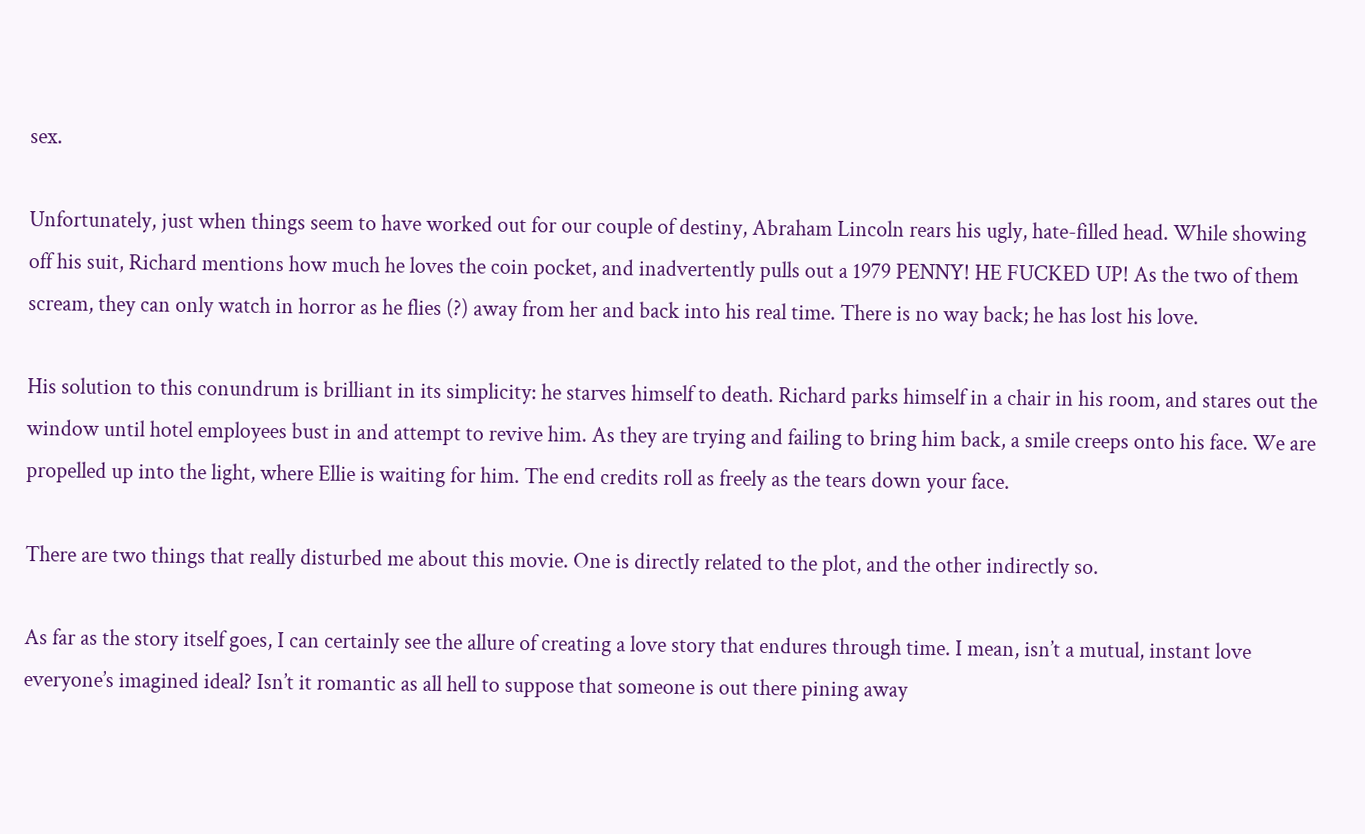sex.

Unfortunately, just when things seem to have worked out for our couple of destiny, Abraham Lincoln rears his ugly, hate-filled head. While showing off his suit, Richard mentions how much he loves the coin pocket, and inadvertently pulls out a 1979 PENNY! HE FUCKED UP! As the two of them scream, they can only watch in horror as he flies (?) away from her and back into his real time. There is no way back; he has lost his love.

His solution to this conundrum is brilliant in its simplicity: he starves himself to death. Richard parks himself in a chair in his room, and stares out the window until hotel employees bust in and attempt to revive him. As they are trying and failing to bring him back, a smile creeps onto his face. We are propelled up into the light, where Ellie is waiting for him. The end credits roll as freely as the tears down your face.

There are two things that really disturbed me about this movie. One is directly related to the plot, and the other indirectly so.

As far as the story itself goes, I can certainly see the allure of creating a love story that endures through time. I mean, isn’t a mutual, instant love everyone’s imagined ideal? Isn’t it romantic as all hell to suppose that someone is out there pining away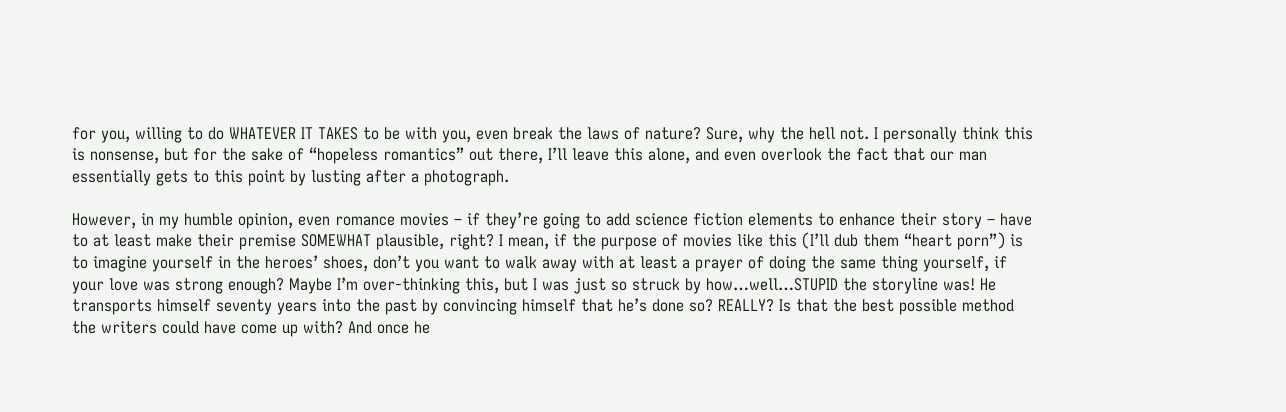for you, willing to do WHATEVER IT TAKES to be with you, even break the laws of nature? Sure, why the hell not. I personally think this is nonsense, but for the sake of “hopeless romantics” out there, I’ll leave this alone, and even overlook the fact that our man essentially gets to this point by lusting after a photograph.

However, in my humble opinion, even romance movies – if they’re going to add science fiction elements to enhance their story – have to at least make their premise SOMEWHAT plausible, right? I mean, if the purpose of movies like this (I’ll dub them “heart porn”) is to imagine yourself in the heroes’ shoes, don’t you want to walk away with at least a prayer of doing the same thing yourself, if your love was strong enough? Maybe I’m over-thinking this, but I was just so struck by how…well…STUPID the storyline was! He transports himself seventy years into the past by convincing himself that he’s done so? REALLY? Is that the best possible method the writers could have come up with? And once he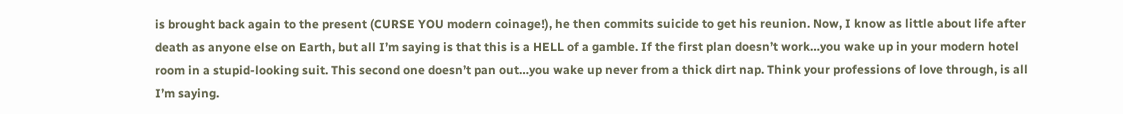is brought back again to the present (CURSE YOU modern coinage!), he then commits suicide to get his reunion. Now, I know as little about life after death as anyone else on Earth, but all I’m saying is that this is a HELL of a gamble. If the first plan doesn’t work…you wake up in your modern hotel room in a stupid-looking suit. This second one doesn’t pan out…you wake up never from a thick dirt nap. Think your professions of love through, is all I’m saying.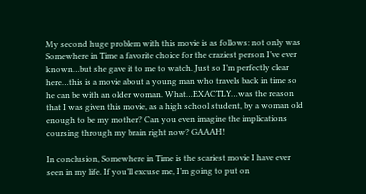My second huge problem with this movie is as follows: not only was Somewhere in Time a favorite choice for the craziest person I’ve ever known…but she gave it to me to watch. Just so I’m perfectly clear here…this is a movie about a young man who travels back in time so he can be with an older woman. What…EXACTLY…was the reason that I was given this movie, as a high school student, by a woman old enough to be my mother? Can you even imagine the implications coursing through my brain right now? GAAAH!

In conclusion, Somewhere in Time is the scariest movie I have ever seen in my life. If you’ll excuse me, I’m going to put on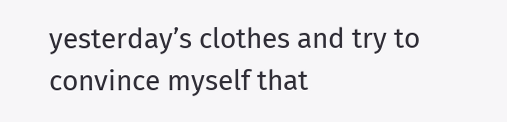yesterday’s clothes and try to convince myself that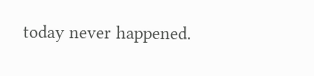today never happened.